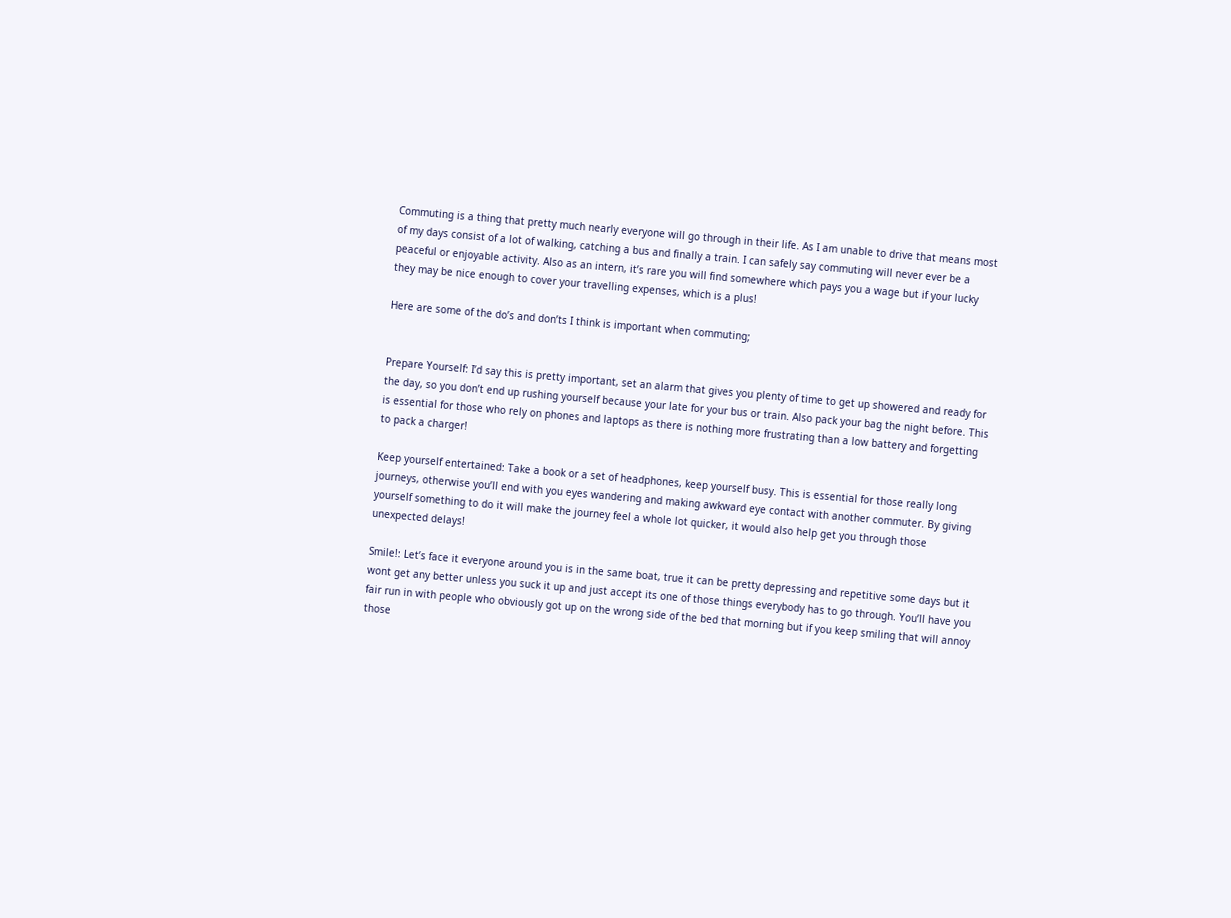Commuting is a thing that pretty much nearly everyone will go through in their life. As I am unable to drive that means most of my days consist of a lot of walking, catching a bus and finally a train. I can safely say commuting will never ever be a peaceful or enjoyable activity. Also as an intern, it’s rare you will find somewhere which pays you a wage but if your lucky they may be nice enough to cover your travelling expenses, which is a plus!

Here are some of the do’s and don’ts I think is important when commuting;


Prepare Yourself: I’d say this is pretty important, set an alarm that gives you plenty of time to get up showered and ready for the day, so you don’t end up rushing yourself because your late for your bus or train. Also pack your bag the night before. This is essential for those who rely on phones and laptops as there is nothing more frustrating than a low battery and forgetting to pack a charger!

Keep yourself entertained: Take a book or a set of headphones, keep yourself busy. This is essential for those really long journeys, otherwise you’ll end with you eyes wandering and making awkward eye contact with another commuter. By giving yourself something to do it will make the journey feel a whole lot quicker, it would also help get you through those unexpected delays!

Smile!: Let’s face it everyone around you is in the same boat, true it can be pretty depressing and repetitive some days but it wont get any better unless you suck it up and just accept its one of those things everybody has to go through. You’ll have you fair run in with people who obviously got up on the wrong side of the bed that morning but if you keep smiling that will annoy those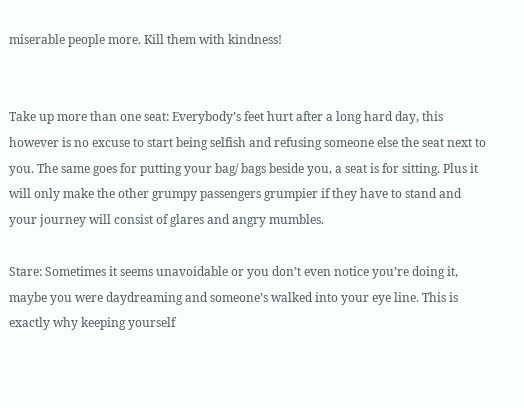miserable people more. Kill them with kindness!


Take up more than one seat: Everybody’s feet hurt after a long hard day, this however is no excuse to start being selfish and refusing someone else the seat next to you. The same goes for putting your bag/ bags beside you, a seat is for sitting. Plus it will only make the other grumpy passengers grumpier if they have to stand and your journey will consist of glares and angry mumbles.

Stare: Sometimes it seems unavoidable or you don’t even notice you’re doing it, maybe you were daydreaming and someone’s walked into your eye line. This is exactly why keeping yourself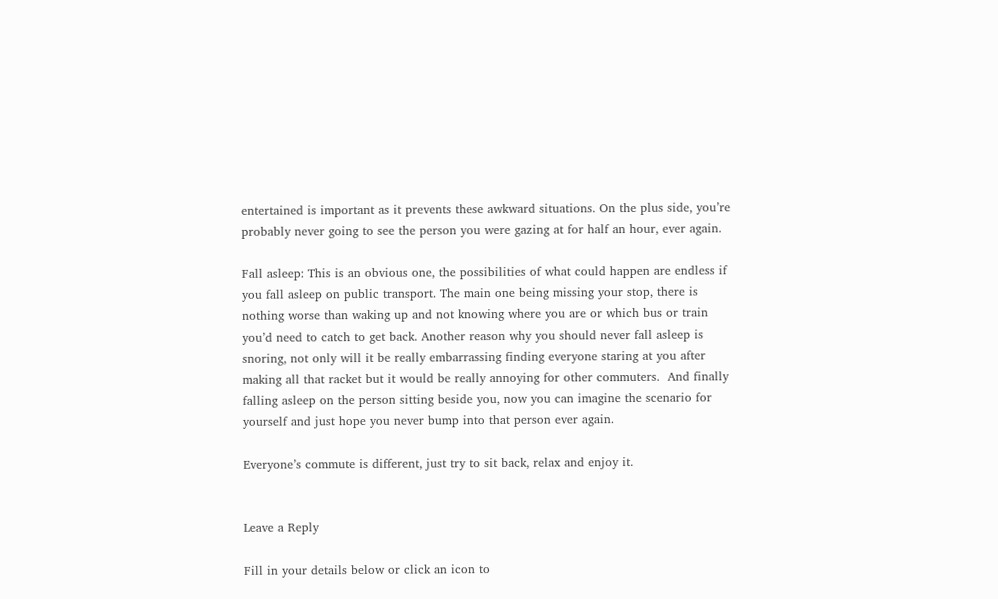entertained is important as it prevents these awkward situations. On the plus side, you’re probably never going to see the person you were gazing at for half an hour, ever again.

Fall asleep: This is an obvious one, the possibilities of what could happen are endless if you fall asleep on public transport. The main one being missing your stop, there is nothing worse than waking up and not knowing where you are or which bus or train you’d need to catch to get back. Another reason why you should never fall asleep is snoring, not only will it be really embarrassing finding everyone staring at you after making all that racket but it would be really annoying for other commuters.  And finally falling asleep on the person sitting beside you, now you can imagine the scenario for yourself and just hope you never bump into that person ever again.

Everyone’s commute is different, just try to sit back, relax and enjoy it.


Leave a Reply

Fill in your details below or click an icon to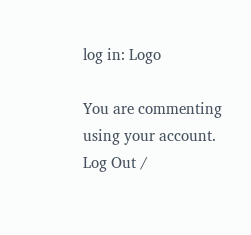log in: Logo

You are commenting using your account. Log Out /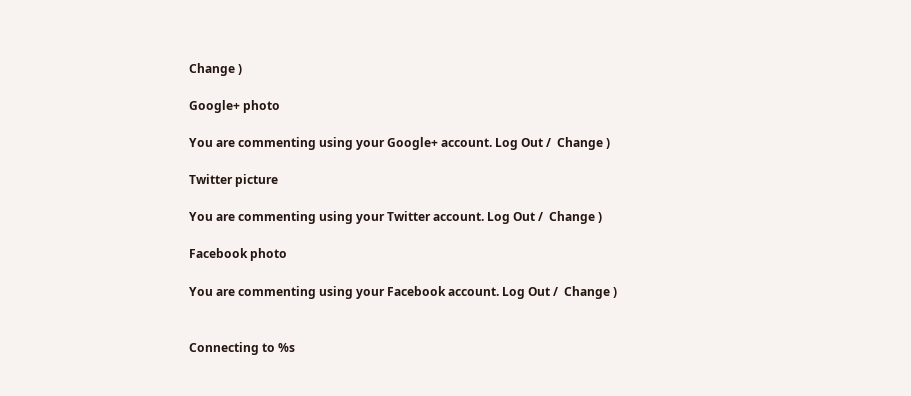Change )

Google+ photo

You are commenting using your Google+ account. Log Out /  Change )

Twitter picture

You are commenting using your Twitter account. Log Out /  Change )

Facebook photo

You are commenting using your Facebook account. Log Out /  Change )


Connecting to %s